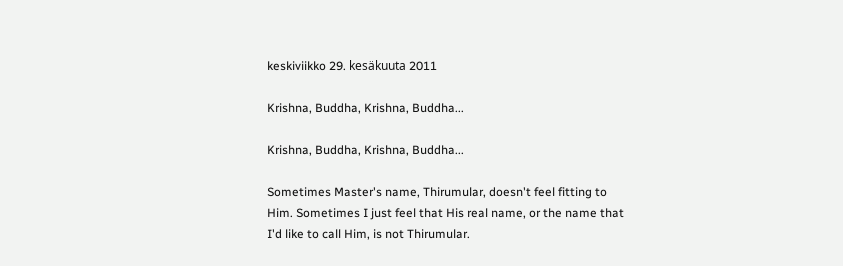keskiviikko 29. kesäkuuta 2011

Krishna, Buddha, Krishna, Buddha...

Krishna, Buddha, Krishna, Buddha...

Sometimes Master's name, Thirumular, doesn't feel fitting to Him. Sometimes I just feel that His real name, or the name that I'd like to call Him, is not Thirumular.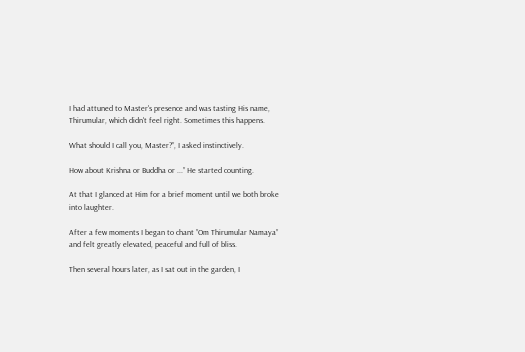I had attuned to Master's presence and was tasting His name, Thirumular, which didn't feel right. Sometimes this happens.

What should I call you, Master?”, I asked instinctively.

How about Krishna or Buddha or ...” He started counting.

At that I glanced at Him for a brief moment until we both broke into laughter.

After a few moments I began to chant ”Om Thirumular Namaya” and felt greatly elevated, peaceful and full of bliss.

Then several hours later, as I sat out in the garden, I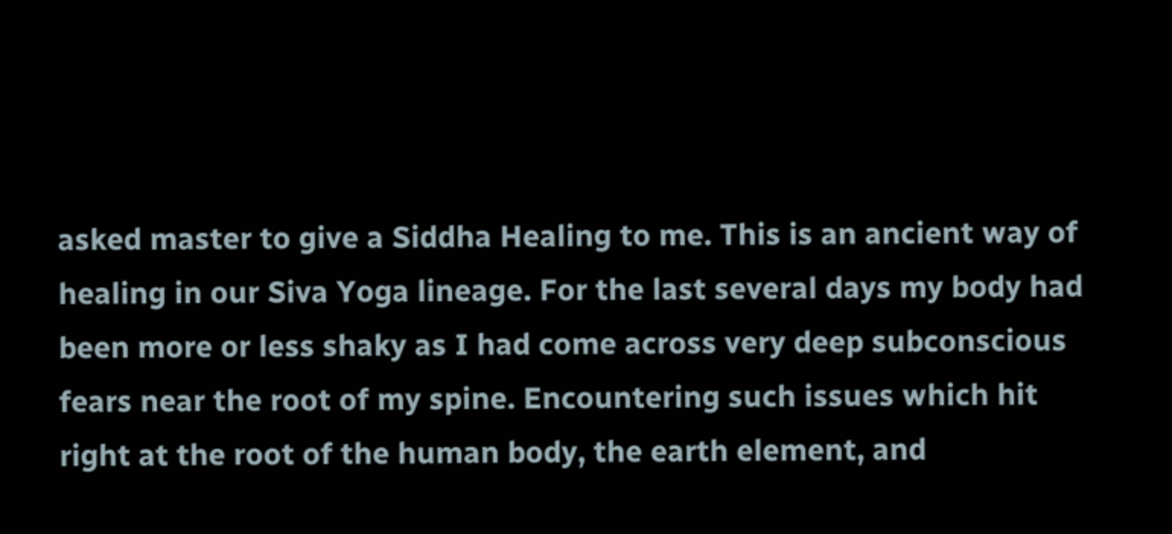asked master to give a Siddha Healing to me. This is an ancient way of healing in our Siva Yoga lineage. For the last several days my body had been more or less shaky as I had come across very deep subconscious fears near the root of my spine. Encountering such issues which hit right at the root of the human body, the earth element, and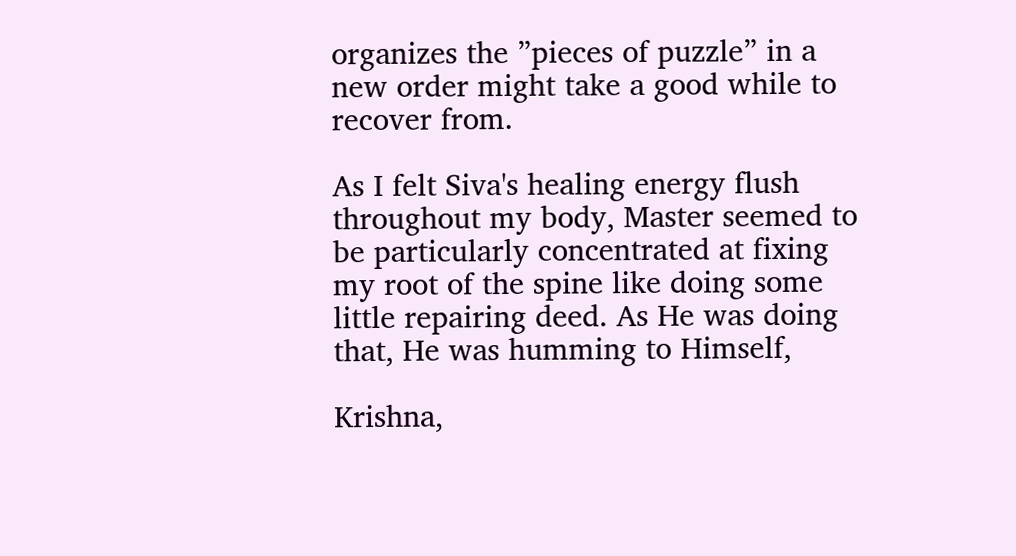organizes the ”pieces of puzzle” in a new order might take a good while to recover from.

As I felt Siva's healing energy flush throughout my body, Master seemed to be particularly concentrated at fixing my root of the spine like doing some little repairing deed. As He was doing that, He was humming to Himself,

Krishna,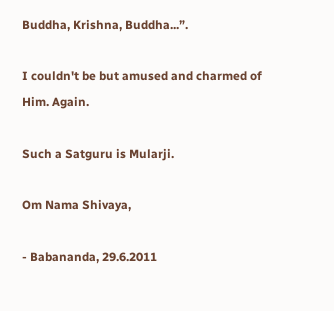Buddha, Krishna, Buddha...”.

I couldn't be but amused and charmed of Him. Again.

Such a Satguru is Mularji.

Om Nama Shivaya,

- Babananda, 29.6.2011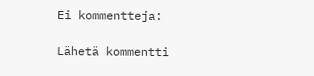Ei kommentteja:

Lähetä kommentti